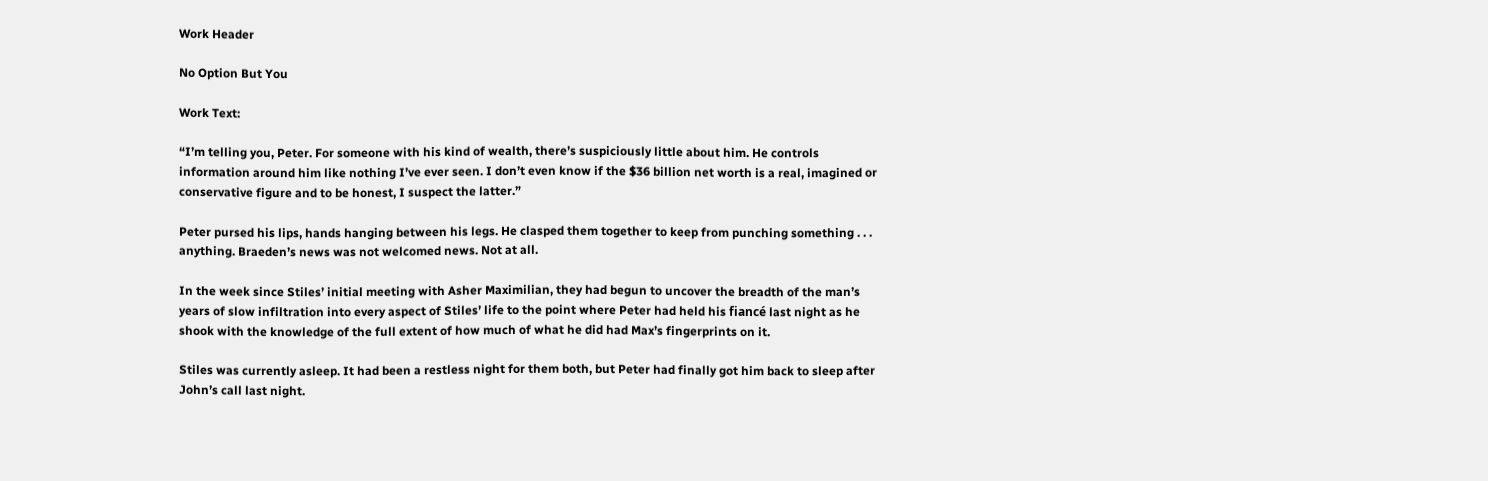Work Header

No Option But You

Work Text:

“I’m telling you, Peter. For someone with his kind of wealth, there’s suspiciously little about him. He controls information around him like nothing I’ve ever seen. I don’t even know if the $36 billion net worth is a real, imagined or conservative figure and to be honest, I suspect the latter.”

Peter pursed his lips, hands hanging between his legs. He clasped them together to keep from punching something . . . anything. Braeden’s news was not welcomed news. Not at all.

In the week since Stiles’ initial meeting with Asher Maximilian, they had begun to uncover the breadth of the man’s years of slow infiltration into every aspect of Stiles’ life to the point where Peter had held his fiancé last night as he shook with the knowledge of the full extent of how much of what he did had Max’s fingerprints on it.

Stiles was currently asleep. It had been a restless night for them both, but Peter had finally got him back to sleep after John’s call last night.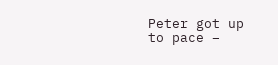Peter got up to pace –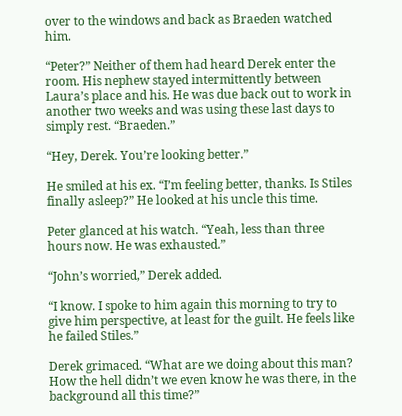over to the windows and back as Braeden watched him.

“Peter?” Neither of them had heard Derek enter the room. His nephew stayed intermittently between Laura’s place and his. He was due back out to work in another two weeks and was using these last days to simply rest. “Braeden.”

“Hey, Derek. You’re looking better.”

He smiled at his ex. “I’m feeling better, thanks. Is Stiles finally asleep?” He looked at his uncle this time.

Peter glanced at his watch. “Yeah, less than three hours now. He was exhausted.”

“John’s worried,” Derek added.

“I know. I spoke to him again this morning to try to give him perspective, at least for the guilt. He feels like he failed Stiles.”

Derek grimaced. “What are we doing about this man? How the hell didn’t we even know he was there, in the background all this time?”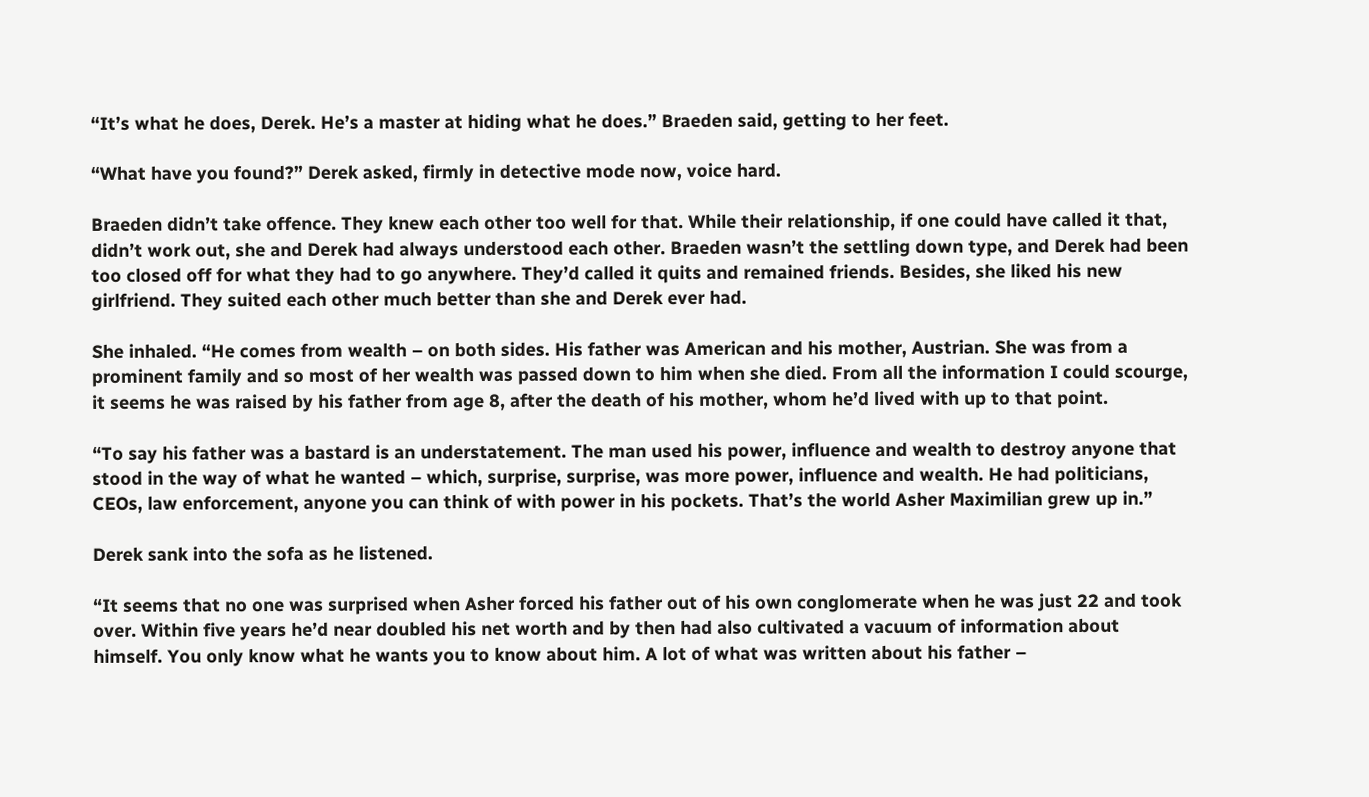“It’s what he does, Derek. He’s a master at hiding what he does.” Braeden said, getting to her feet.

“What have you found?” Derek asked, firmly in detective mode now, voice hard.

Braeden didn’t take offence. They knew each other too well for that. While their relationship, if one could have called it that, didn’t work out, she and Derek had always understood each other. Braeden wasn’t the settling down type, and Derek had been too closed off for what they had to go anywhere. They’d called it quits and remained friends. Besides, she liked his new girlfriend. They suited each other much better than she and Derek ever had.

She inhaled. “He comes from wealth – on both sides. His father was American and his mother, Austrian. She was from a prominent family and so most of her wealth was passed down to him when she died. From all the information I could scourge, it seems he was raised by his father from age 8, after the death of his mother, whom he’d lived with up to that point.

“To say his father was a bastard is an understatement. The man used his power, influence and wealth to destroy anyone that stood in the way of what he wanted – which, surprise, surprise, was more power, influence and wealth. He had politicians, CEOs, law enforcement, anyone you can think of with power in his pockets. That’s the world Asher Maximilian grew up in.”

Derek sank into the sofa as he listened.

“It seems that no one was surprised when Asher forced his father out of his own conglomerate when he was just 22 and took over. Within five years he’d near doubled his net worth and by then had also cultivated a vacuum of information about himself. You only know what he wants you to know about him. A lot of what was written about his father –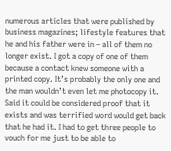numerous articles that were published by business magazines; lifestyle features that he and his father were in – all of them no longer exist. I got a copy of one of them because a contact knew someone with a printed copy. It’s probably the only one and the man wouldn’t even let me photocopy it. Said it could be considered proof that it exists and was terrified word would get back that he had it. I had to get three people to vouch for me just to be able to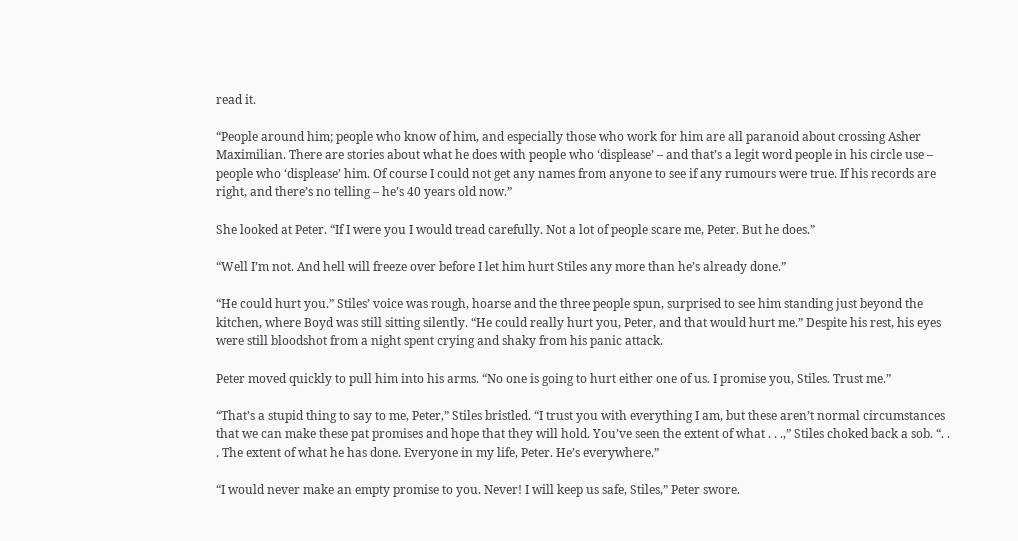read it.

“People around him; people who know of him, and especially those who work for him are all paranoid about crossing Asher Maximilian. There are stories about what he does with people who ‘displease’ – and that’s a legit word people in his circle use – people who ‘displease’ him. Of course I could not get any names from anyone to see if any rumours were true. If his records are right, and there’s no telling – he’s 40 years old now.”

She looked at Peter. “If I were you I would tread carefully. Not a lot of people scare me, Peter. But he does.”

“Well I’m not. And hell will freeze over before I let him hurt Stiles any more than he’s already done.”

“He could hurt you.” Stiles’ voice was rough, hoarse and the three people spun, surprised to see him standing just beyond the kitchen, where Boyd was still sitting silently. “He could really hurt you, Peter, and that would hurt me.” Despite his rest, his eyes were still bloodshot from a night spent crying and shaky from his panic attack.

Peter moved quickly to pull him into his arms. “No one is going to hurt either one of us. I promise you, Stiles. Trust me.”

“That’s a stupid thing to say to me, Peter,” Stiles bristled. “I trust you with everything I am, but these aren’t normal circumstances that we can make these pat promises and hope that they will hold. You’ve seen the extent of what . . .,” Stiles choked back a sob. “. . . The extent of what he has done. Everyone in my life, Peter. He’s everywhere.”

“I would never make an empty promise to you. Never! I will keep us safe, Stiles,” Peter swore.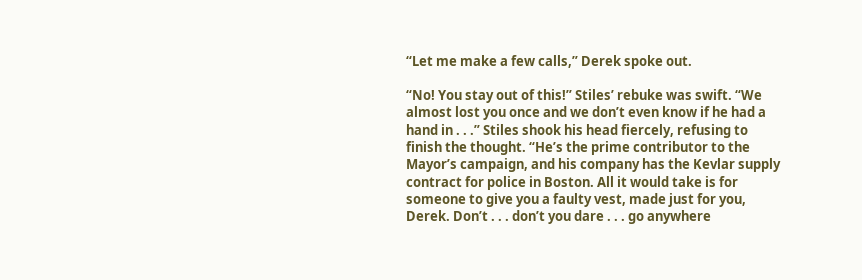“Let me make a few calls,” Derek spoke out.

“No! You stay out of this!” Stiles’ rebuke was swift. “We almost lost you once and we don’t even know if he had a hand in . . .” Stiles shook his head fiercely, refusing to finish the thought. “He’s the prime contributor to the Mayor’s campaign, and his company has the Kevlar supply contract for police in Boston. All it would take is for someone to give you a faulty vest, made just for you, Derek. Don’t . . . don’t you dare . . . go anywhere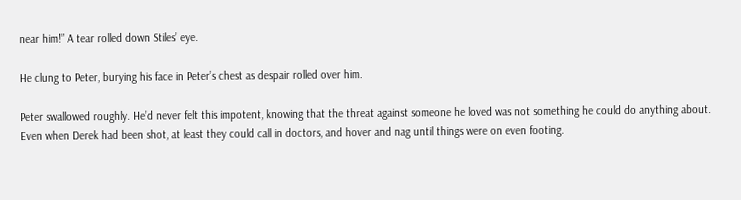near him!” A tear rolled down Stiles’ eye.

He clung to Peter, burying his face in Peter’s chest as despair rolled over him.

Peter swallowed roughly. He’d never felt this impotent, knowing that the threat against someone he loved was not something he could do anything about. Even when Derek had been shot, at least they could call in doctors, and hover and nag until things were on even footing.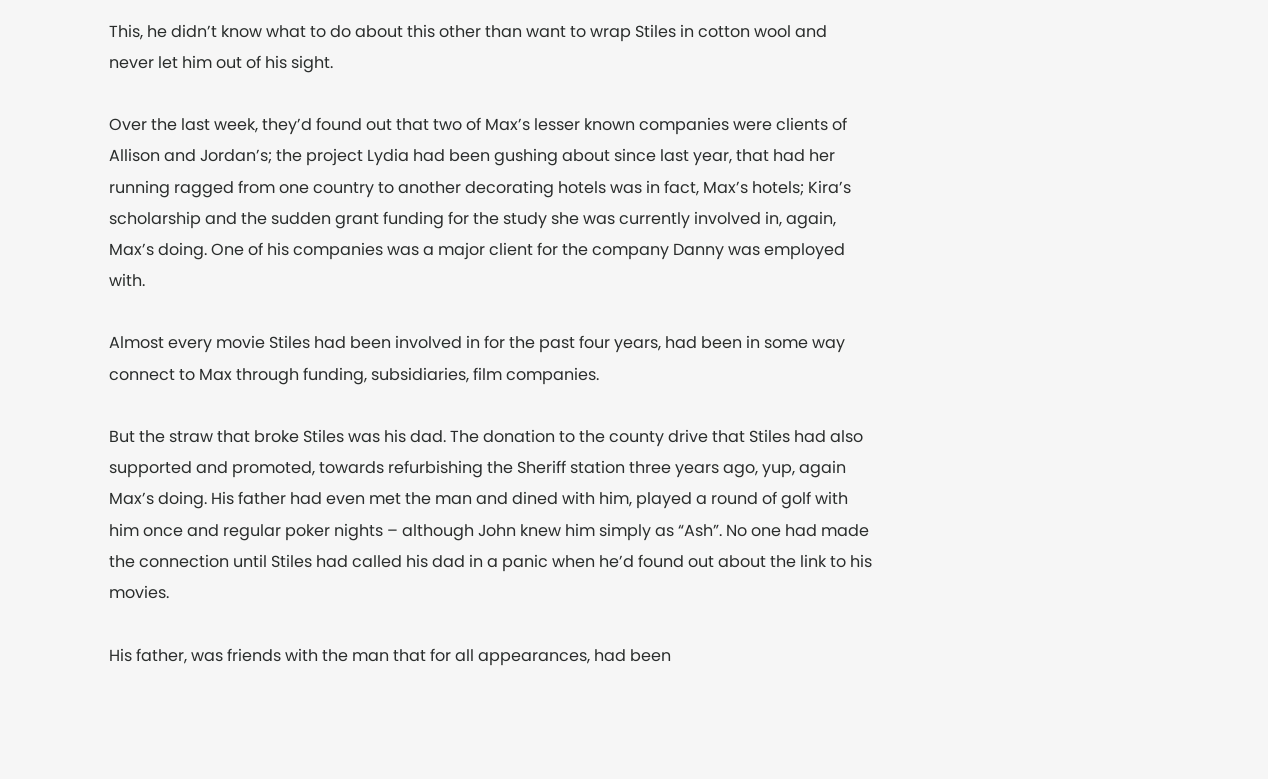This, he didn’t know what to do about this other than want to wrap Stiles in cotton wool and never let him out of his sight.

Over the last week, they’d found out that two of Max’s lesser known companies were clients of Allison and Jordan’s; the project Lydia had been gushing about since last year, that had her running ragged from one country to another decorating hotels was in fact, Max’s hotels; Kira’s scholarship and the sudden grant funding for the study she was currently involved in, again, Max’s doing. One of his companies was a major client for the company Danny was employed with.

Almost every movie Stiles had been involved in for the past four years, had been in some way connect to Max through funding, subsidiaries, film companies.

But the straw that broke Stiles was his dad. The donation to the county drive that Stiles had also supported and promoted, towards refurbishing the Sheriff station three years ago, yup, again Max’s doing. His father had even met the man and dined with him, played a round of golf with him once and regular poker nights – although John knew him simply as “Ash”. No one had made the connection until Stiles had called his dad in a panic when he’d found out about the link to his movies.

His father, was friends with the man that for all appearances, had been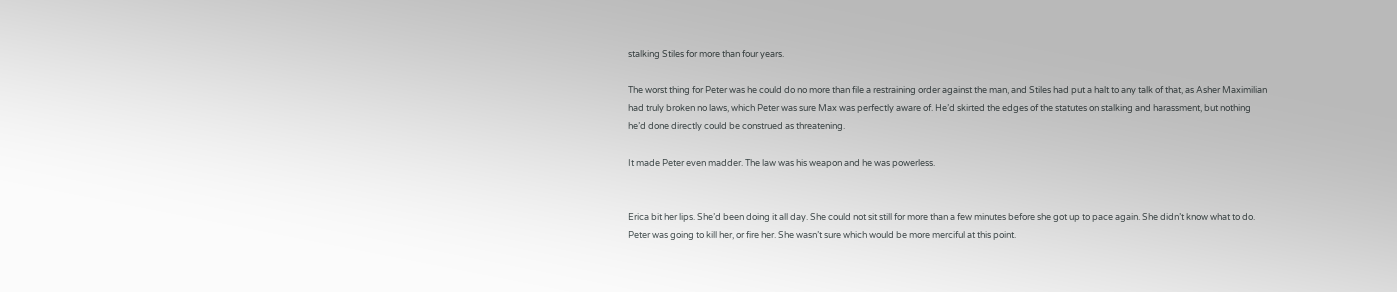stalking Stiles for more than four years.

The worst thing for Peter was he could do no more than file a restraining order against the man, and Stiles had put a halt to any talk of that, as Asher Maximilian had truly broken no laws, which Peter was sure Max was perfectly aware of. He’d skirted the edges of the statutes on stalking and harassment, but nothing he’d done directly could be construed as threatening.

It made Peter even madder. The law was his weapon and he was powerless.


Erica bit her lips. She’d been doing it all day. She could not sit still for more than a few minutes before she got up to pace again. She didn’t know what to do. Peter was going to kill her, or fire her. She wasn’t sure which would be more merciful at this point.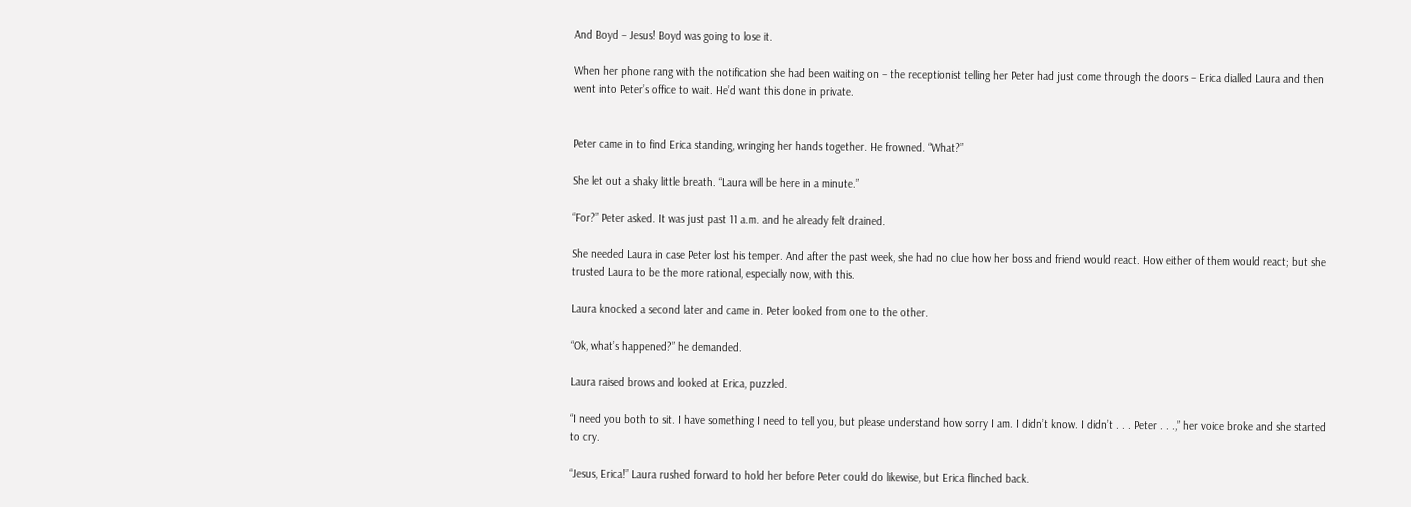And Boyd – Jesus! Boyd was going to lose it.

When her phone rang with the notification she had been waiting on – the receptionist telling her Peter had just come through the doors – Erica dialled Laura and then went into Peter’s office to wait. He’d want this done in private.


Peter came in to find Erica standing, wringing her hands together. He frowned. “What?”

She let out a shaky little breath. “Laura will be here in a minute.”

“For?” Peter asked. It was just past 11 a.m. and he already felt drained.

She needed Laura in case Peter lost his temper. And after the past week, she had no clue how her boss and friend would react. How either of them would react; but she trusted Laura to be the more rational, especially now, with this.

Laura knocked a second later and came in. Peter looked from one to the other.

“Ok, what’s happened?” he demanded.

Laura raised brows and looked at Erica, puzzled.

“I need you both to sit. I have something I need to tell you, but please understand how sorry I am. I didn’t know. I didn’t . . . Peter . . .,” her voice broke and she started to cry.

“Jesus, Erica!” Laura rushed forward to hold her before Peter could do likewise, but Erica flinched back.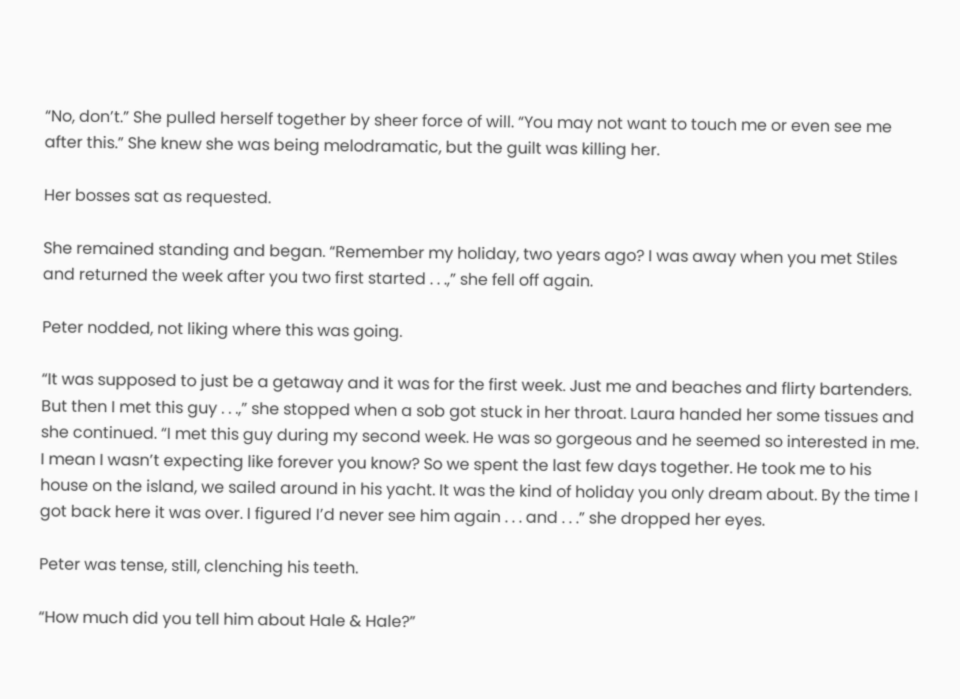“No, don’t.” She pulled herself together by sheer force of will. “You may not want to touch me or even see me after this.” She knew she was being melodramatic, but the guilt was killing her.

Her bosses sat as requested.

She remained standing and began. “Remember my holiday, two years ago? I was away when you met Stiles and returned the week after you two first started . . .,” she fell off again.

Peter nodded, not liking where this was going.

“It was supposed to just be a getaway and it was for the first week. Just me and beaches and flirty bartenders. But then I met this guy . . .,” she stopped when a sob got stuck in her throat. Laura handed her some tissues and she continued. “I met this guy during my second week. He was so gorgeous and he seemed so interested in me. I mean I wasn’t expecting like forever you know? So we spent the last few days together. He took me to his house on the island, we sailed around in his yacht. It was the kind of holiday you only dream about. By the time I got back here it was over. I figured I’d never see him again . . . and . . .” she dropped her eyes.

Peter was tense, still, clenching his teeth.

“How much did you tell him about Hale & Hale?”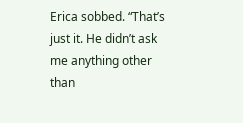Erica sobbed. “That’s just it. He didn’t ask me anything other than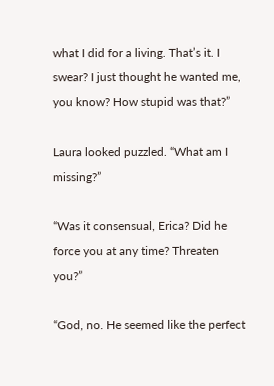what I did for a living. That’s it. I swear? I just thought he wanted me, you know? How stupid was that?”

Laura looked puzzled. “What am I missing?”

“Was it consensual, Erica? Did he force you at any time? Threaten you?”

“God, no. He seemed like the perfect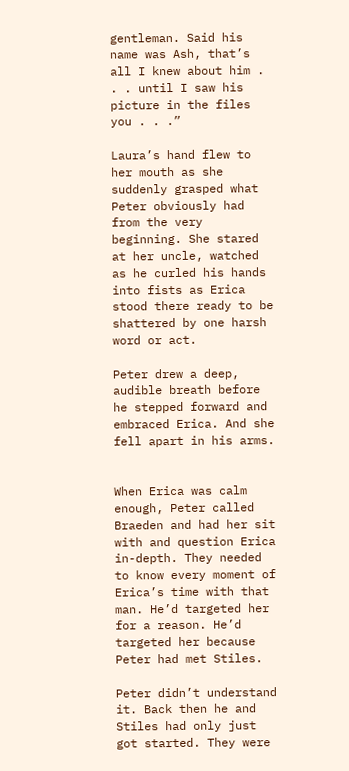gentleman. Said his name was Ash, that’s all I knew about him . . . until I saw his picture in the files you . . .”

Laura’s hand flew to her mouth as she suddenly grasped what Peter obviously had from the very beginning. She stared at her uncle, watched as he curled his hands into fists as Erica stood there ready to be shattered by one harsh word or act.

Peter drew a deep, audible breath before he stepped forward and embraced Erica. And she fell apart in his arms.


When Erica was calm enough, Peter called Braeden and had her sit with and question Erica in-depth. They needed to know every moment of Erica’s time with that man. He’d targeted her for a reason. He’d targeted her because Peter had met Stiles.

Peter didn’t understand it. Back then he and Stiles had only just got started. They were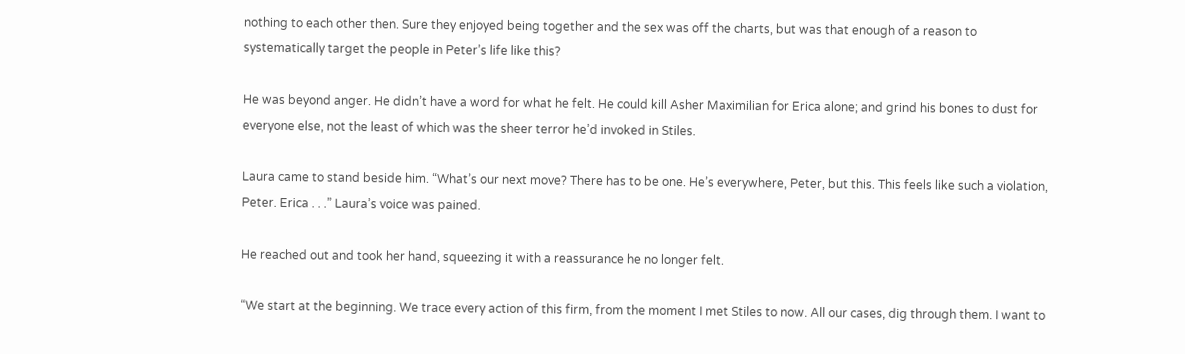nothing to each other then. Sure they enjoyed being together and the sex was off the charts, but was that enough of a reason to systematically target the people in Peter’s life like this?

He was beyond anger. He didn’t have a word for what he felt. He could kill Asher Maximilian for Erica alone; and grind his bones to dust for everyone else, not the least of which was the sheer terror he’d invoked in Stiles.

Laura came to stand beside him. “What’s our next move? There has to be one. He’s everywhere, Peter, but this. This feels like such a violation, Peter. Erica . . .” Laura’s voice was pained.

He reached out and took her hand, squeezing it with a reassurance he no longer felt.

“We start at the beginning. We trace every action of this firm, from the moment I met Stiles to now. All our cases, dig through them. I want to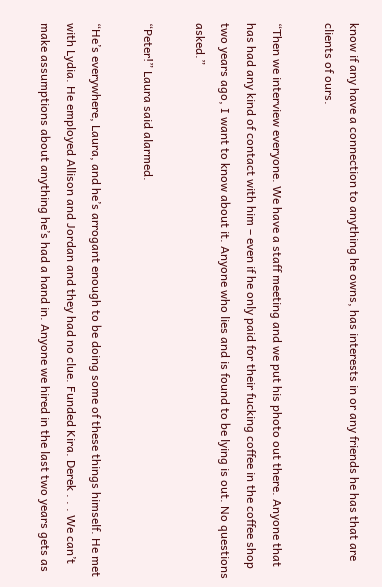know if any have a connection to anything he owns, has interests in or any friends he has that are clients of ours.

“Then we interview everyone. We have a staff meeting and we put his photo out there. Anyone that has had any kind of contact with him – even if he only paid for their fucking coffee in the coffee shop two years ago, I want to know about it. Anyone who lies and is found to be lying is out. No questions asked.”

“Peter!” Laura said alarmed.

“He’s everywhere, Laura, and he’s arrogant enough to be doing some of these things himself. He met with Lydia. He employed Allison and Jordan and they had no clue. Funded Kira. Derek . . . We can’t make assumptions about anything he’s had a hand in. Anyone we hired in the last two years gets as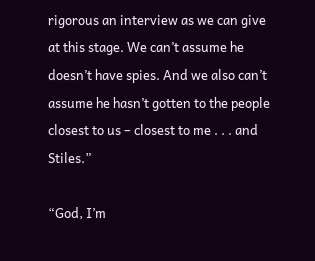rigorous an interview as we can give at this stage. We can’t assume he doesn’t have spies. And we also can’t assume he hasn’t gotten to the people closest to us – closest to me . . . and Stiles.”

“God, I’m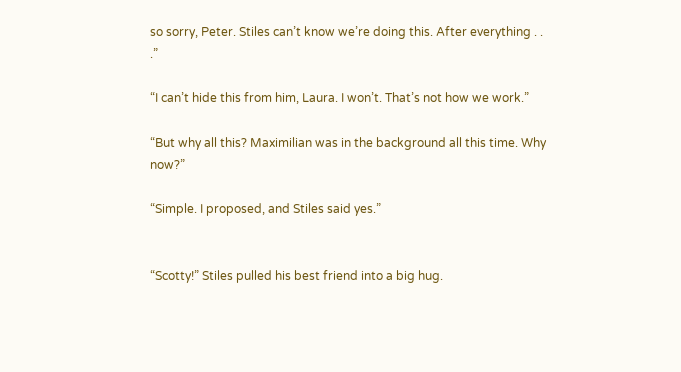so sorry, Peter. Stiles can’t know we’re doing this. After everything . . .”

“I can’t hide this from him, Laura. I won’t. That’s not how we work.”

“But why all this? Maximilian was in the background all this time. Why now?”

“Simple. I proposed, and Stiles said yes.”


“Scotty!” Stiles pulled his best friend into a big hug.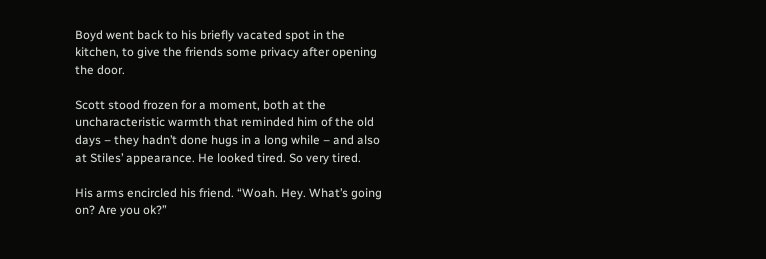Boyd went back to his briefly vacated spot in the kitchen, to give the friends some privacy after opening the door.

Scott stood frozen for a moment, both at the uncharacteristic warmth that reminded him of the old days – they hadn’t done hugs in a long while – and also at Stiles’ appearance. He looked tired. So very tired.

His arms encircled his friend. “Woah. Hey. What’s going on? Are you ok?”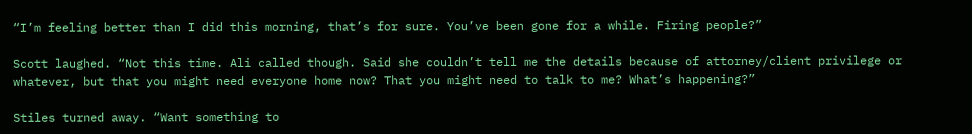“I’m feeling better than I did this morning, that’s for sure. You’ve been gone for a while. Firing people?”

Scott laughed. “Not this time. Ali called though. Said she couldn’t tell me the details because of attorney/client privilege or whatever, but that you might need everyone home now? That you might need to talk to me? What’s happening?”

Stiles turned away. “Want something to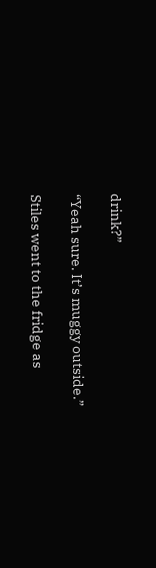drink?”

“Yeah sure. It’s muggy outside.”

Stiles went to the fridge as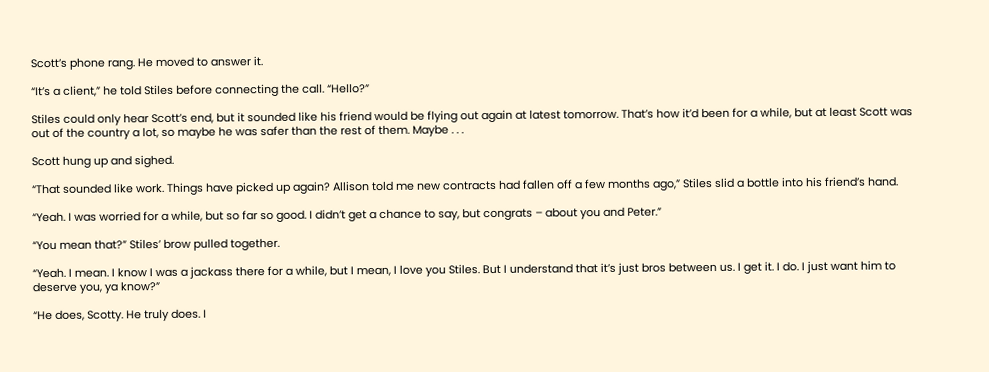Scott’s phone rang. He moved to answer it.

“It’s a client,” he told Stiles before connecting the call. “Hello?”

Stiles could only hear Scott’s end, but it sounded like his friend would be flying out again at latest tomorrow. That’s how it’d been for a while, but at least Scott was out of the country a lot, so maybe he was safer than the rest of them. Maybe . . .

Scott hung up and sighed.

“That sounded like work. Things have picked up again? Allison told me new contracts had fallen off a few months ago,” Stiles slid a bottle into his friend’s hand.

“Yeah. I was worried for a while, but so far so good. I didn’t get a chance to say, but congrats – about you and Peter.”

“You mean that?” Stiles’ brow pulled together.

“Yeah. I mean. I know I was a jackass there for a while, but I mean, I love you Stiles. But I understand that it’s just bros between us. I get it. I do. I just want him to deserve you, ya know?”

“He does, Scotty. He truly does. I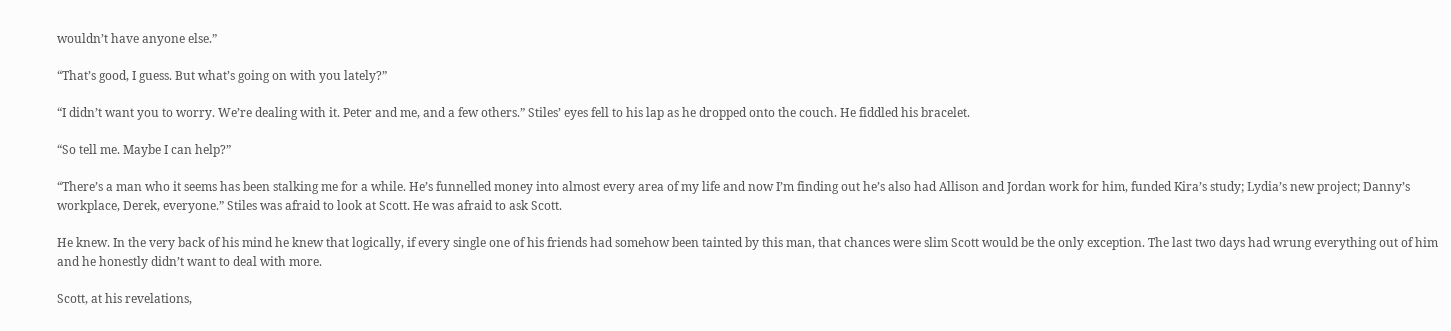wouldn’t have anyone else.”

“That’s good, I guess. But what’s going on with you lately?”

“I didn’t want you to worry. We’re dealing with it. Peter and me, and a few others.” Stiles’ eyes fell to his lap as he dropped onto the couch. He fiddled his bracelet.

“So tell me. Maybe I can help?”

“There’s a man who it seems has been stalking me for a while. He’s funnelled money into almost every area of my life and now I’m finding out he’s also had Allison and Jordan work for him, funded Kira’s study; Lydia’s new project; Danny’s workplace, Derek, everyone.” Stiles was afraid to look at Scott. He was afraid to ask Scott.

He knew. In the very back of his mind he knew that logically, if every single one of his friends had somehow been tainted by this man, that chances were slim Scott would be the only exception. The last two days had wrung everything out of him and he honestly didn’t want to deal with more.

Scott, at his revelations,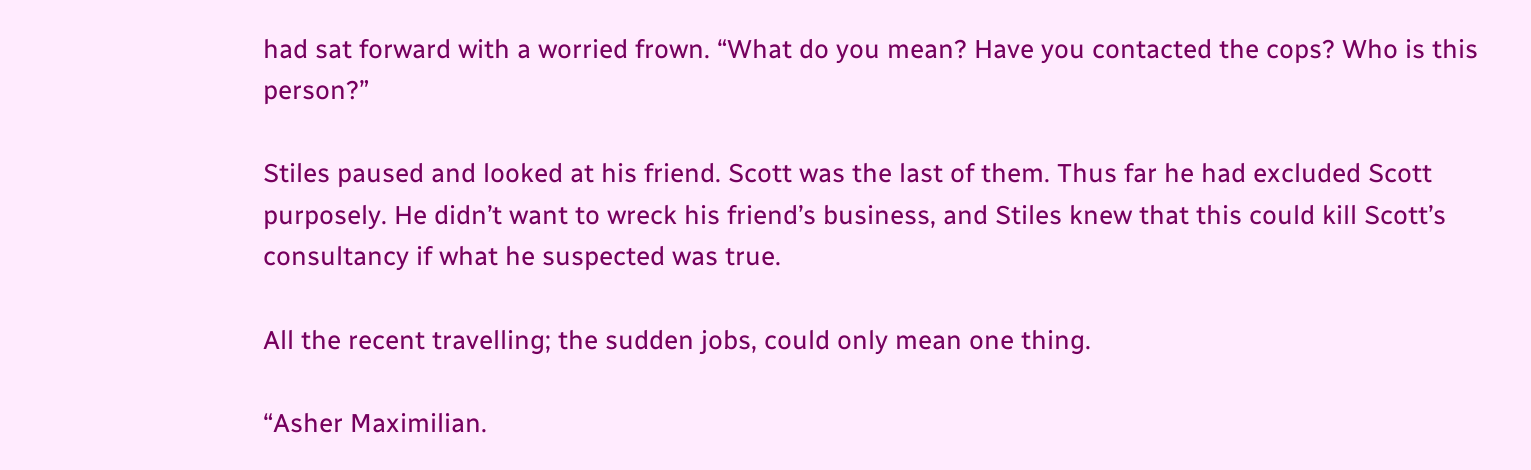had sat forward with a worried frown. “What do you mean? Have you contacted the cops? Who is this person?”

Stiles paused and looked at his friend. Scott was the last of them. Thus far he had excluded Scott purposely. He didn’t want to wreck his friend’s business, and Stiles knew that this could kill Scott’s consultancy if what he suspected was true.

All the recent travelling; the sudden jobs, could only mean one thing.

“Asher Maximilian.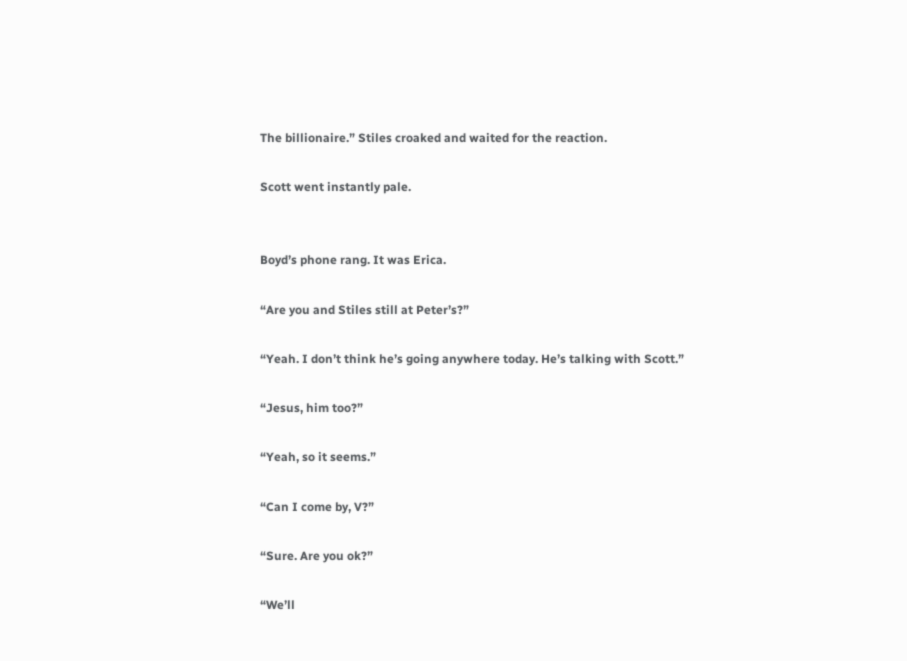The billionaire.” Stiles croaked and waited for the reaction.

Scott went instantly pale.


Boyd’s phone rang. It was Erica.

“Are you and Stiles still at Peter’s?”

“Yeah. I don’t think he’s going anywhere today. He’s talking with Scott.”

“Jesus, him too?”

“Yeah, so it seems.”

“Can I come by, V?”

“Sure. Are you ok?”

“We’ll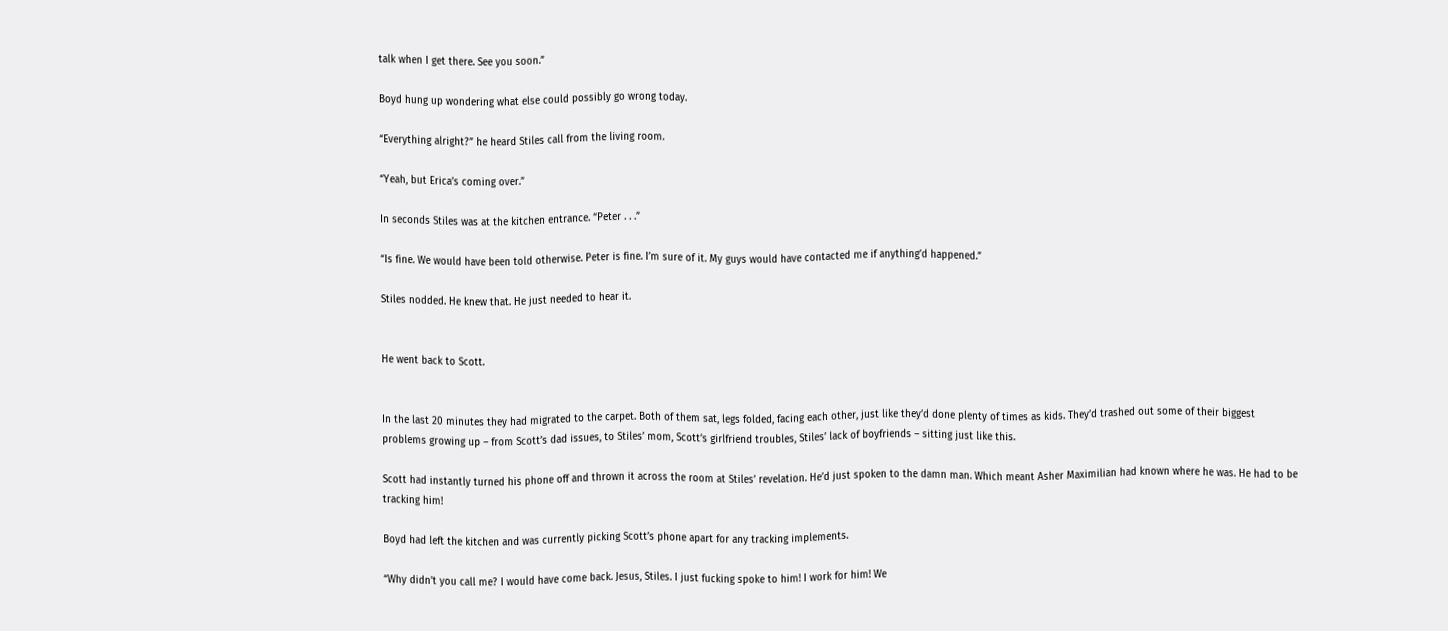talk when I get there. See you soon.”

Boyd hung up wondering what else could possibly go wrong today.

“Everything alright?” he heard Stiles call from the living room.

“Yeah, but Erica’s coming over.”

In seconds Stiles was at the kitchen entrance. “Peter . . .”

“Is fine. We would have been told otherwise. Peter is fine. I’m sure of it. My guys would have contacted me if anything’d happened.”

Stiles nodded. He knew that. He just needed to hear it.


He went back to Scott.


In the last 20 minutes they had migrated to the carpet. Both of them sat, legs folded, facing each other, just like they’d done plenty of times as kids. They’d trashed out some of their biggest problems growing up – from Scott’s dad issues, to Stiles’ mom, Scott’s girlfriend troubles, Stiles’ lack of boyfriends – sitting just like this.

Scott had instantly turned his phone off and thrown it across the room at Stiles’ revelation. He’d just spoken to the damn man. Which meant Asher Maximilian had known where he was. He had to be tracking him!

Boyd had left the kitchen and was currently picking Scott’s phone apart for any tracking implements.

“Why didn’t you call me? I would have come back. Jesus, Stiles. I just fucking spoke to him! I work for him! We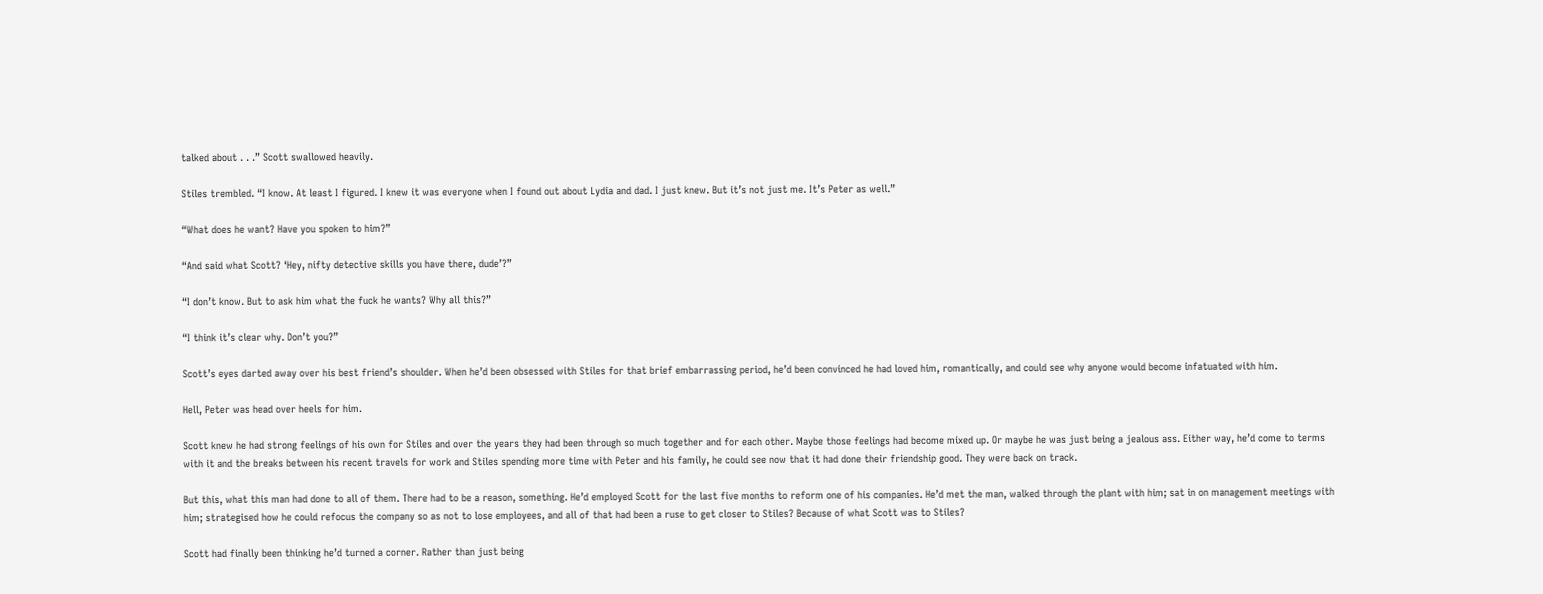talked about . . .” Scott swallowed heavily.

Stiles trembled. “I know. At least I figured. I knew it was everyone when I found out about Lydia and dad. I just knew. But it’s not just me. It’s Peter as well.”

“What does he want? Have you spoken to him?”

“And said what Scott? ‘Hey, nifty detective skills you have there, dude’?”

“I don’t know. But to ask him what the fuck he wants? Why all this?”

“I think it’s clear why. Don’t you?”

Scott’s eyes darted away over his best friend’s shoulder. When he’d been obsessed with Stiles for that brief embarrassing period, he’d been convinced he had loved him, romantically, and could see why anyone would become infatuated with him.

Hell, Peter was head over heels for him.

Scott knew he had strong feelings of his own for Stiles and over the years they had been through so much together and for each other. Maybe those feelings had become mixed up. Or maybe he was just being a jealous ass. Either way, he’d come to terms with it and the breaks between his recent travels for work and Stiles spending more time with Peter and his family, he could see now that it had done their friendship good. They were back on track.

But this, what this man had done to all of them. There had to be a reason, something. He’d employed Scott for the last five months to reform one of his companies. He’d met the man, walked through the plant with him; sat in on management meetings with him; strategised how he could refocus the company so as not to lose employees, and all of that had been a ruse to get closer to Stiles? Because of what Scott was to Stiles?

Scott had finally been thinking he’d turned a corner. Rather than just being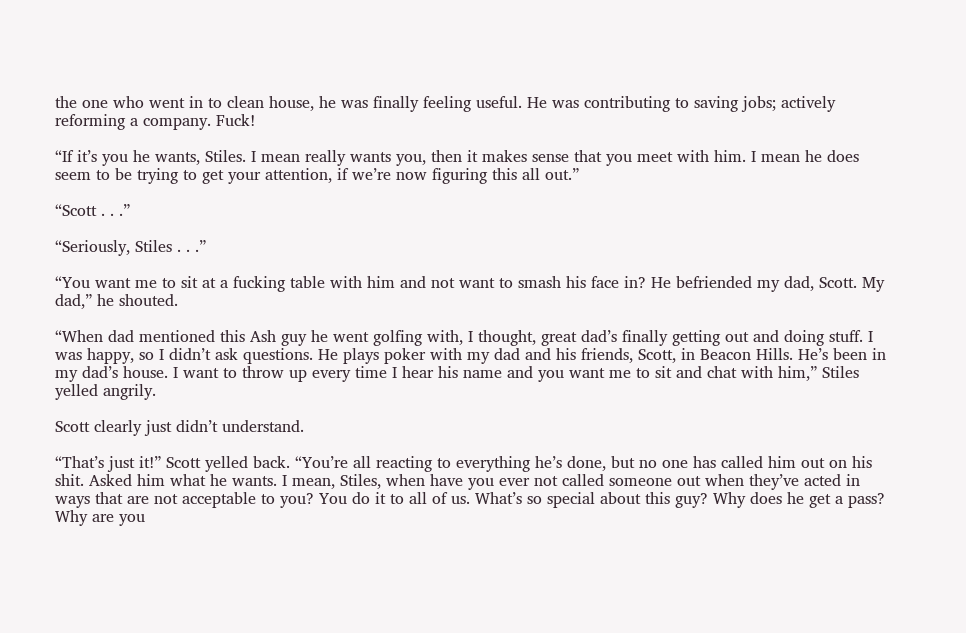the one who went in to clean house, he was finally feeling useful. He was contributing to saving jobs; actively reforming a company. Fuck!

“If it’s you he wants, Stiles. I mean really wants you, then it makes sense that you meet with him. I mean he does seem to be trying to get your attention, if we’re now figuring this all out.”

“Scott . . .”

“Seriously, Stiles . . .”

“You want me to sit at a fucking table with him and not want to smash his face in? He befriended my dad, Scott. My dad,” he shouted.

“When dad mentioned this Ash guy he went golfing with, I thought, great dad’s finally getting out and doing stuff. I was happy, so I didn’t ask questions. He plays poker with my dad and his friends, Scott, in Beacon Hills. He’s been in my dad’s house. I want to throw up every time I hear his name and you want me to sit and chat with him,” Stiles yelled angrily.

Scott clearly just didn’t understand.

“That’s just it!” Scott yelled back. “You’re all reacting to everything he’s done, but no one has called him out on his shit. Asked him what he wants. I mean, Stiles, when have you ever not called someone out when they’ve acted in ways that are not acceptable to you? You do it to all of us. What’s so special about this guy? Why does he get a pass? Why are you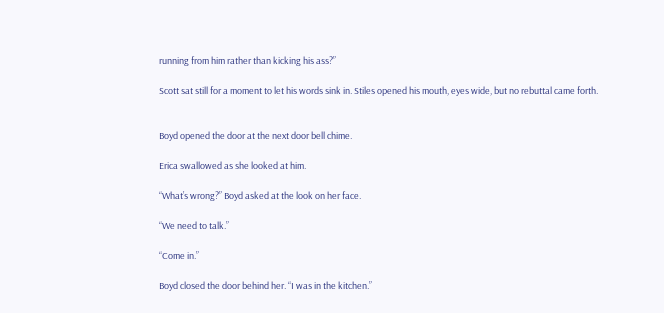running from him rather than kicking his ass?”

Scott sat still for a moment to let his words sink in. Stiles opened his mouth, eyes wide, but no rebuttal came forth.


Boyd opened the door at the next door bell chime.

Erica swallowed as she looked at him.

“What’s wrong?” Boyd asked at the look on her face.

“We need to talk.”

“Come in.”

Boyd closed the door behind her. “I was in the kitchen.”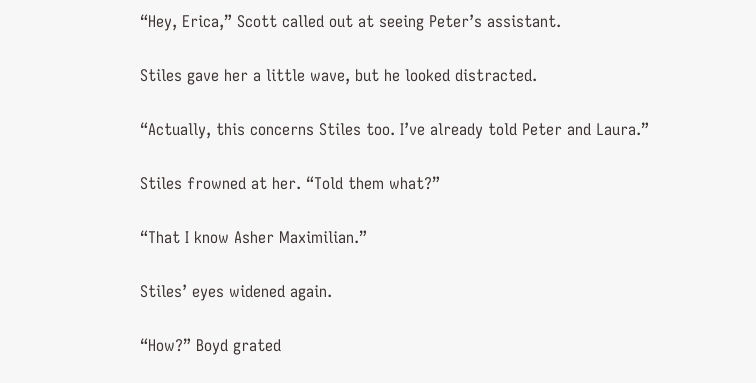“Hey, Erica,” Scott called out at seeing Peter’s assistant.

Stiles gave her a little wave, but he looked distracted.

“Actually, this concerns Stiles too. I’ve already told Peter and Laura.”

Stiles frowned at her. “Told them what?”

“That I know Asher Maximilian.”

Stiles’ eyes widened again.

“How?” Boyd grated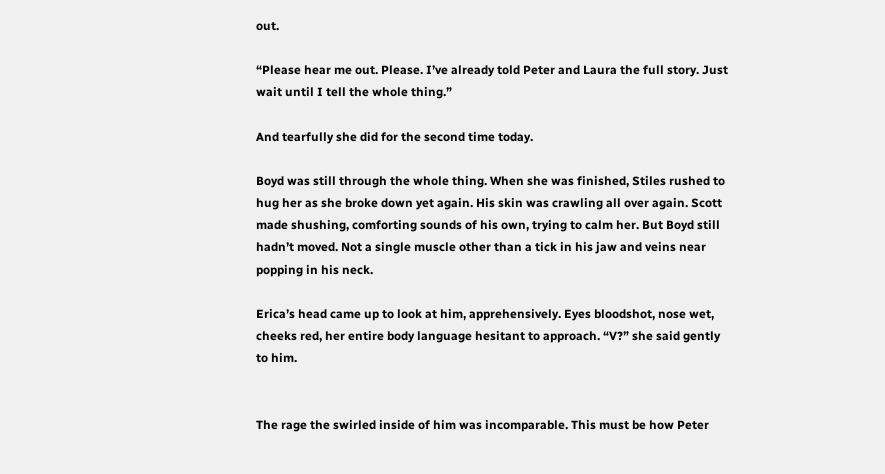out.

“Please hear me out. Please. I’ve already told Peter and Laura the full story. Just wait until I tell the whole thing.”

And tearfully she did for the second time today.

Boyd was still through the whole thing. When she was finished, Stiles rushed to hug her as she broke down yet again. His skin was crawling all over again. Scott made shushing, comforting sounds of his own, trying to calm her. But Boyd still hadn’t moved. Not a single muscle other than a tick in his jaw and veins near popping in his neck.

Erica’s head came up to look at him, apprehensively. Eyes bloodshot, nose wet, cheeks red, her entire body language hesitant to approach. “V?” she said gently to him.


The rage the swirled inside of him was incomparable. This must be how Peter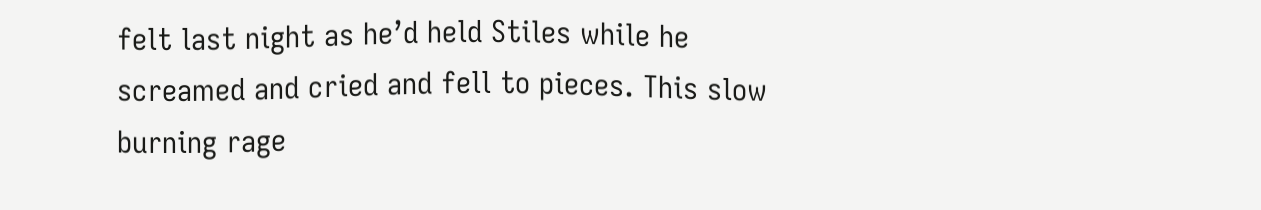felt last night as he’d held Stiles while he screamed and cried and fell to pieces. This slow burning rage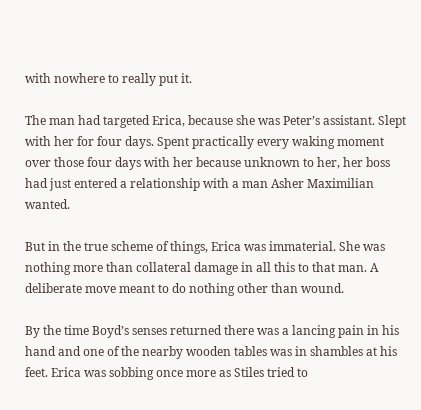with nowhere to really put it.

The man had targeted Erica, because she was Peter’s assistant. Slept with her for four days. Spent practically every waking moment over those four days with her because unknown to her, her boss had just entered a relationship with a man Asher Maximilian wanted.

But in the true scheme of things, Erica was immaterial. She was nothing more than collateral damage in all this to that man. A deliberate move meant to do nothing other than wound.

By the time Boyd’s senses returned there was a lancing pain in his hand and one of the nearby wooden tables was in shambles at his feet. Erica was sobbing once more as Stiles tried to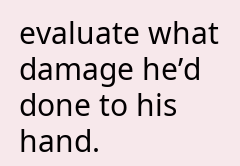evaluate what damage he’d done to his hand.